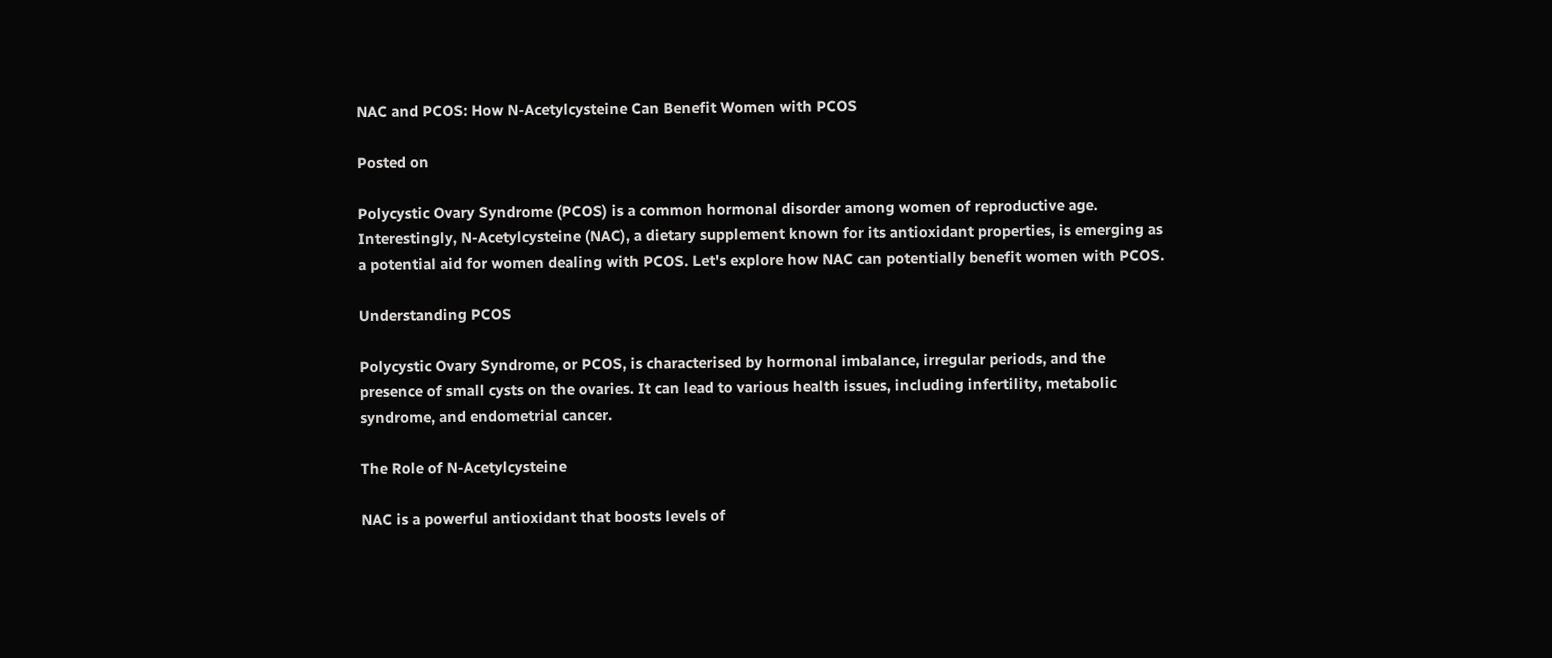NAC and PCOS: How N-Acetylcysteine Can Benefit Women with PCOS

Posted on

Polycystic Ovary Syndrome (PCOS) is a common hormonal disorder among women of reproductive age. Interestingly, N-Acetylcysteine (NAC), a dietary supplement known for its antioxidant properties, is emerging as a potential aid for women dealing with PCOS. Let's explore how NAC can potentially benefit women with PCOS.

Understanding PCOS

Polycystic Ovary Syndrome, or PCOS, is characterised by hormonal imbalance, irregular periods, and the presence of small cysts on the ovaries. It can lead to various health issues, including infertility, metabolic syndrome, and endometrial cancer.

The Role of N-Acetylcysteine

NAC is a powerful antioxidant that boosts levels of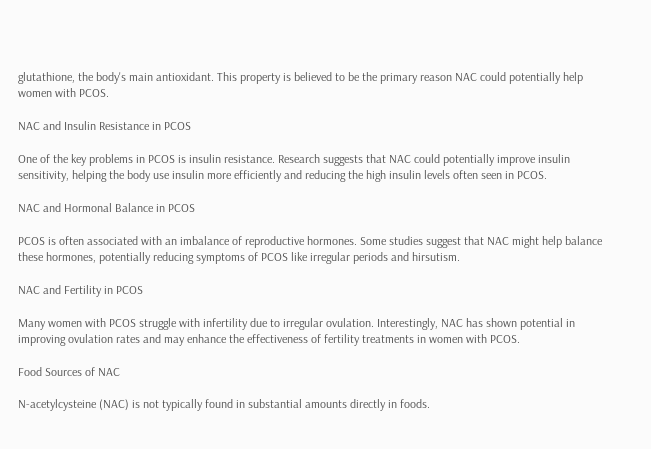glutathione, the body's main antioxidant. This property is believed to be the primary reason NAC could potentially help women with PCOS.

NAC and Insulin Resistance in PCOS

One of the key problems in PCOS is insulin resistance. Research suggests that NAC could potentially improve insulin sensitivity, helping the body use insulin more efficiently and reducing the high insulin levels often seen in PCOS.

NAC and Hormonal Balance in PCOS

PCOS is often associated with an imbalance of reproductive hormones. Some studies suggest that NAC might help balance these hormones, potentially reducing symptoms of PCOS like irregular periods and hirsutism.

NAC and Fertility in PCOS

Many women with PCOS struggle with infertility due to irregular ovulation. Interestingly, NAC has shown potential in improving ovulation rates and may enhance the effectiveness of fertility treatments in women with PCOS.

Food Sources of NAC

N-acetylcysteine (NAC) is not typically found in substantial amounts directly in foods.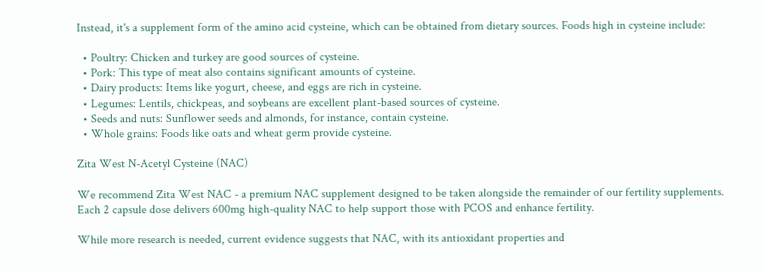Instead, it's a supplement form of the amino acid cysteine, which can be obtained from dietary sources. Foods high in cysteine include:

  • Poultry: Chicken and turkey are good sources of cysteine.
  • Pork: This type of meat also contains significant amounts of cysteine.
  • Dairy products: Items like yogurt, cheese, and eggs are rich in cysteine.
  • Legumes: Lentils, chickpeas, and soybeans are excellent plant-based sources of cysteine.
  • Seeds and nuts: Sunflower seeds and almonds, for instance, contain cysteine.
  • Whole grains: Foods like oats and wheat germ provide cysteine.

Zita West N-Acetyl Cysteine (NAC)

We recommend Zita West NAC - a premium NAC supplement designed to be taken alongside the remainder of our fertility supplements. Each 2 capsule dose delivers 600mg high-quality NAC to help support those with PCOS and enhance fertility.

While more research is needed, current evidence suggests that NAC, with its antioxidant properties and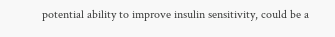potential ability to improve insulin sensitivity, could be a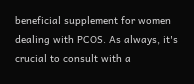beneficial supplement for women dealing with PCOS. As always, it's crucial to consult with a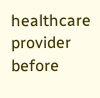healthcare provider before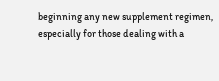beginning any new supplement regimen, especially for those dealing with a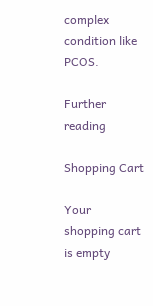complex condition like PCOS.

Further reading

Shopping Cart

Your shopping cart is empty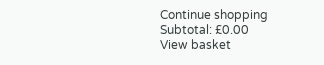Continue shopping
Subtotal: £0.00
View basket